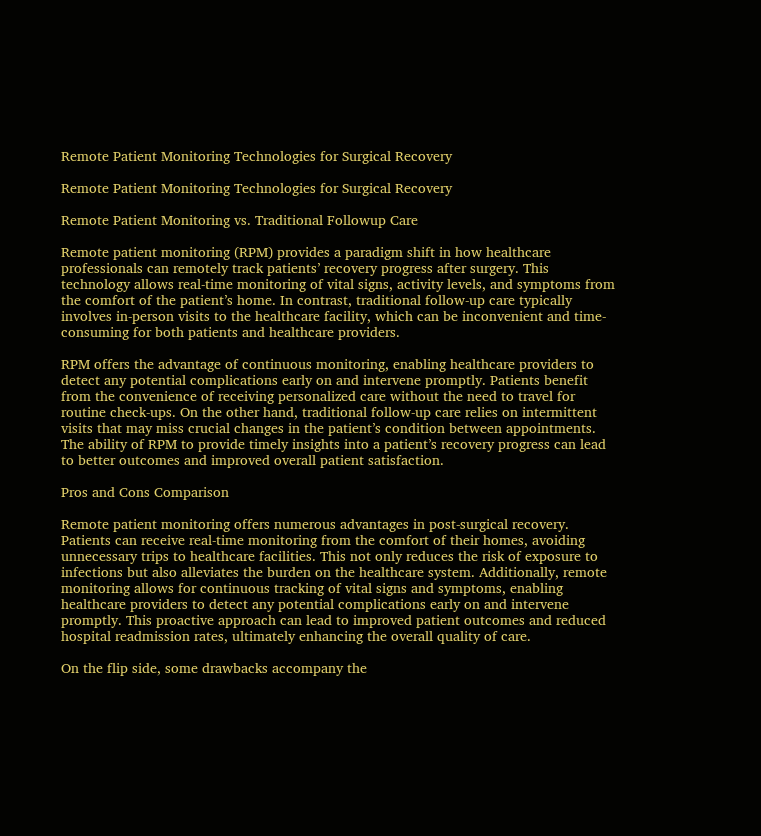Remote Patient Monitoring Technologies for Surgical Recovery

Remote Patient Monitoring Technologies for Surgical Recovery

Remote Patient Monitoring vs. Traditional Followup Care

Remote patient monitoring (RPM) provides a paradigm shift in how healthcare professionals can remotely track patients’ recovery progress after surgery. This technology allows real-time monitoring of vital signs, activity levels, and symptoms from the comfort of the patient’s home. In contrast, traditional follow-up care typically involves in-person visits to the healthcare facility, which can be inconvenient and time-consuming for both patients and healthcare providers.

RPM offers the advantage of continuous monitoring, enabling healthcare providers to detect any potential complications early on and intervene promptly. Patients benefit from the convenience of receiving personalized care without the need to travel for routine check-ups. On the other hand, traditional follow-up care relies on intermittent visits that may miss crucial changes in the patient’s condition between appointments. The ability of RPM to provide timely insights into a patient’s recovery progress can lead to better outcomes and improved overall patient satisfaction.

Pros and Cons Comparison

Remote patient monitoring offers numerous advantages in post-surgical recovery. Patients can receive real-time monitoring from the comfort of their homes, avoiding unnecessary trips to healthcare facilities. This not only reduces the risk of exposure to infections but also alleviates the burden on the healthcare system. Additionally, remote monitoring allows for continuous tracking of vital signs and symptoms, enabling healthcare providers to detect any potential complications early on and intervene promptly. This proactive approach can lead to improved patient outcomes and reduced hospital readmission rates, ultimately enhancing the overall quality of care.

On the flip side, some drawbacks accompany the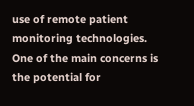use of remote patient monitoring technologies. One of the main concerns is the potential for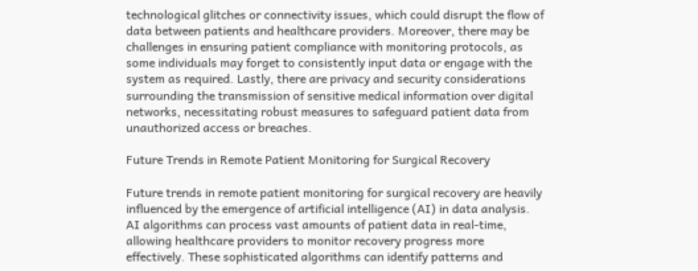technological glitches or connectivity issues, which could disrupt the flow of data between patients and healthcare providers. Moreover, there may be challenges in ensuring patient compliance with monitoring protocols, as some individuals may forget to consistently input data or engage with the system as required. Lastly, there are privacy and security considerations surrounding the transmission of sensitive medical information over digital networks, necessitating robust measures to safeguard patient data from unauthorized access or breaches.

Future Trends in Remote Patient Monitoring for Surgical Recovery

Future trends in remote patient monitoring for surgical recovery are heavily influenced by the emergence of artificial intelligence (AI) in data analysis. AI algorithms can process vast amounts of patient data in real-time, allowing healthcare providers to monitor recovery progress more effectively. These sophisticated algorithms can identify patterns and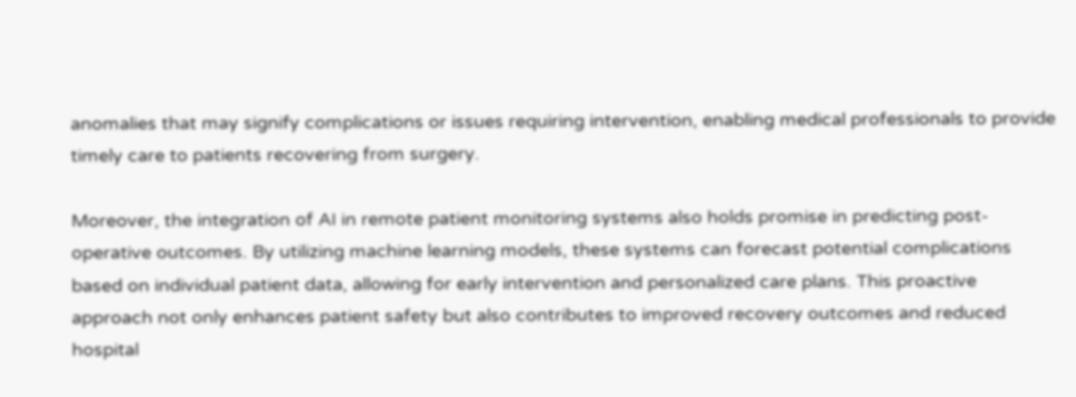anomalies that may signify complications or issues requiring intervention, enabling medical professionals to provide timely care to patients recovering from surgery.

Moreover, the integration of AI in remote patient monitoring systems also holds promise in predicting post-operative outcomes. By utilizing machine learning models, these systems can forecast potential complications based on individual patient data, allowing for early intervention and personalized care plans. This proactive approach not only enhances patient safety but also contributes to improved recovery outcomes and reduced hospital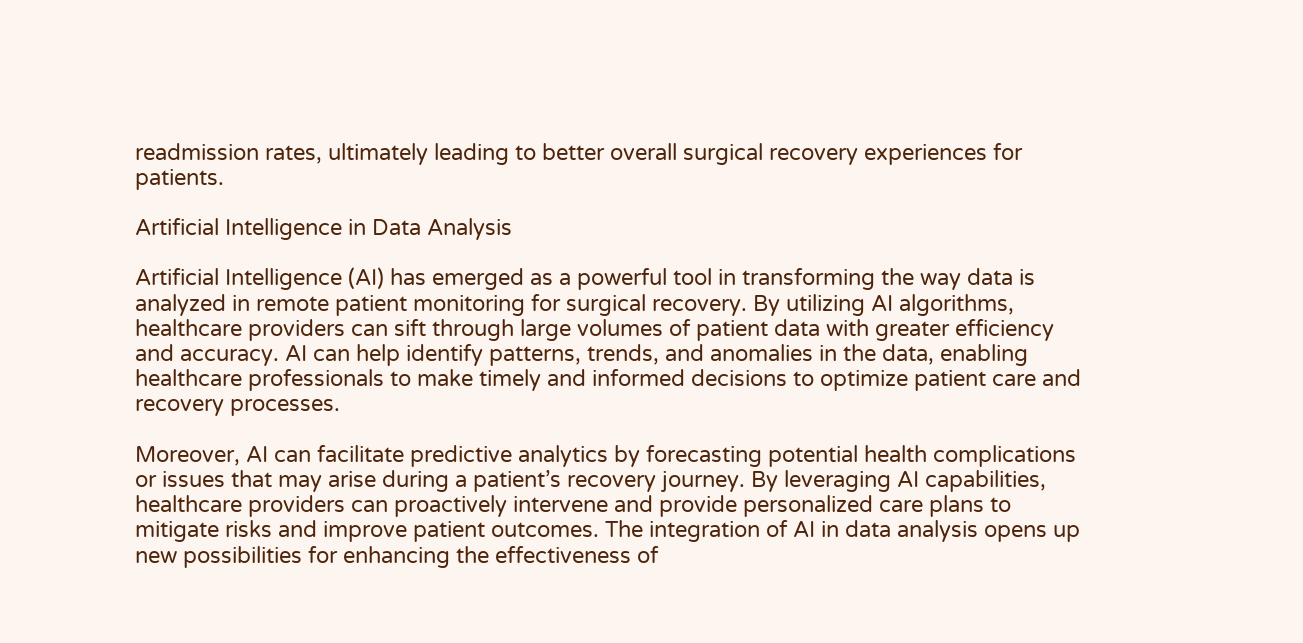readmission rates, ultimately leading to better overall surgical recovery experiences for patients.

Artificial Intelligence in Data Analysis

Artificial Intelligence (AI) has emerged as a powerful tool in transforming the way data is analyzed in remote patient monitoring for surgical recovery. By utilizing AI algorithms, healthcare providers can sift through large volumes of patient data with greater efficiency and accuracy. AI can help identify patterns, trends, and anomalies in the data, enabling healthcare professionals to make timely and informed decisions to optimize patient care and recovery processes.

Moreover, AI can facilitate predictive analytics by forecasting potential health complications or issues that may arise during a patient’s recovery journey. By leveraging AI capabilities, healthcare providers can proactively intervene and provide personalized care plans to mitigate risks and improve patient outcomes. The integration of AI in data analysis opens up new possibilities for enhancing the effectiveness of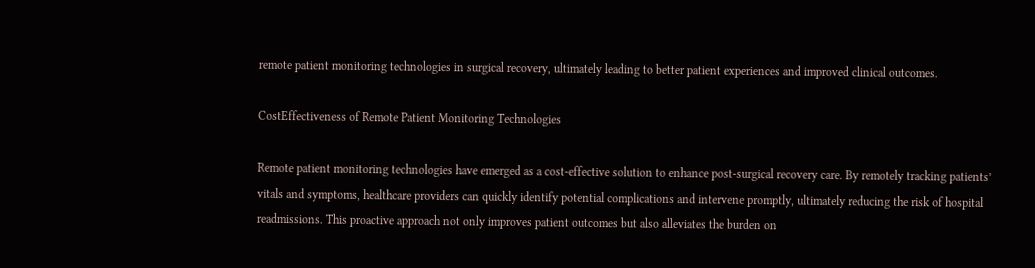remote patient monitoring technologies in surgical recovery, ultimately leading to better patient experiences and improved clinical outcomes.

CostEffectiveness of Remote Patient Monitoring Technologies

Remote patient monitoring technologies have emerged as a cost-effective solution to enhance post-surgical recovery care. By remotely tracking patients’ vitals and symptoms, healthcare providers can quickly identify potential complications and intervene promptly, ultimately reducing the risk of hospital readmissions. This proactive approach not only improves patient outcomes but also alleviates the burden on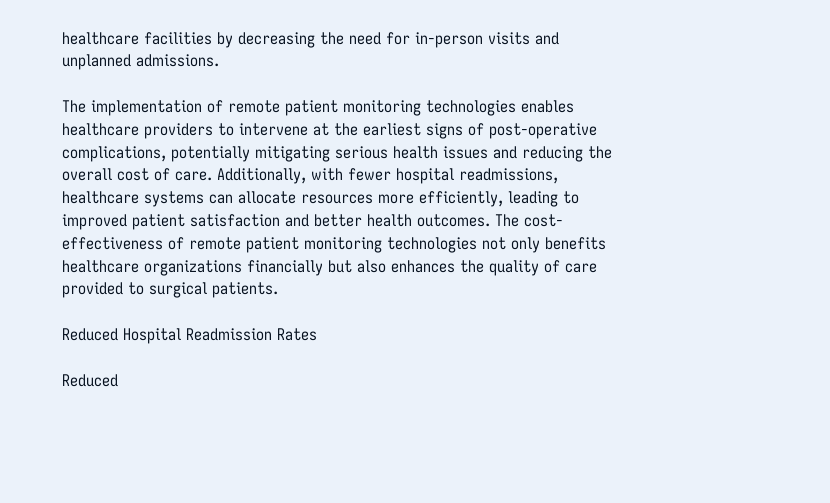healthcare facilities by decreasing the need for in-person visits and unplanned admissions.

The implementation of remote patient monitoring technologies enables healthcare providers to intervene at the earliest signs of post-operative complications, potentially mitigating serious health issues and reducing the overall cost of care. Additionally, with fewer hospital readmissions, healthcare systems can allocate resources more efficiently, leading to improved patient satisfaction and better health outcomes. The cost-effectiveness of remote patient monitoring technologies not only benefits healthcare organizations financially but also enhances the quality of care provided to surgical patients.

Reduced Hospital Readmission Rates

Reduced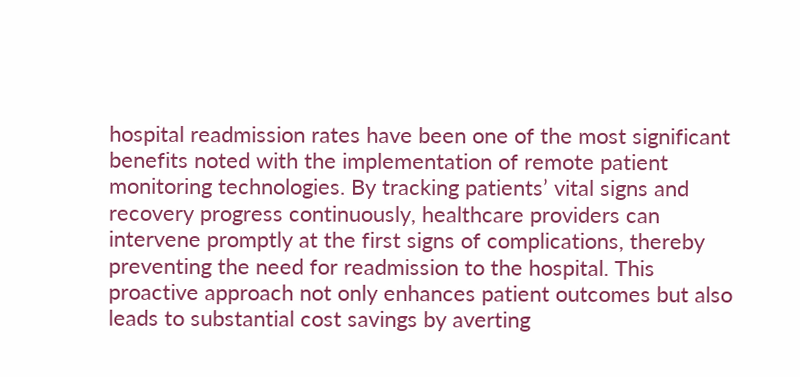hospital readmission rates have been one of the most significant benefits noted with the implementation of remote patient monitoring technologies. By tracking patients’ vital signs and recovery progress continuously, healthcare providers can intervene promptly at the first signs of complications, thereby preventing the need for readmission to the hospital. This proactive approach not only enhances patient outcomes but also leads to substantial cost savings by averting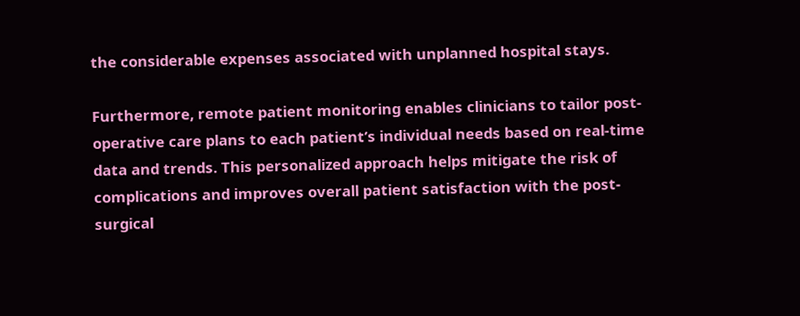the considerable expenses associated with unplanned hospital stays.

Furthermore, remote patient monitoring enables clinicians to tailor post-operative care plans to each patient’s individual needs based on real-time data and trends. This personalized approach helps mitigate the risk of complications and improves overall patient satisfaction with the post-surgical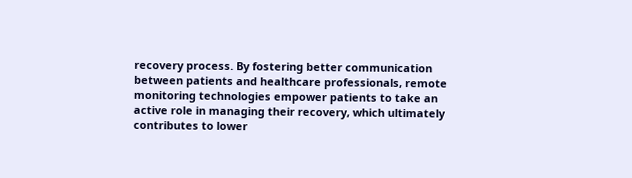recovery process. By fostering better communication between patients and healthcare professionals, remote monitoring technologies empower patients to take an active role in managing their recovery, which ultimately contributes to lower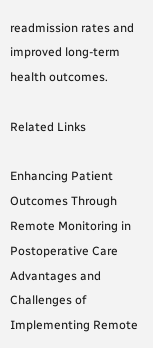readmission rates and improved long-term health outcomes.

Related Links

Enhancing Patient Outcomes Through Remote Monitoring in Postoperative Care
Advantages and Challenges of Implementing Remote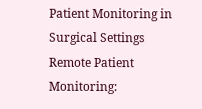Patient Monitoring in Surgical Settings
Remote Patient Monitoring: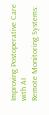Improving Postoperative Care with AI
Remote Monitoring Systems: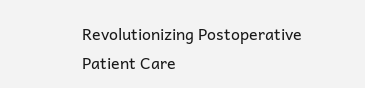Revolutionizing Postoperative Patient Care